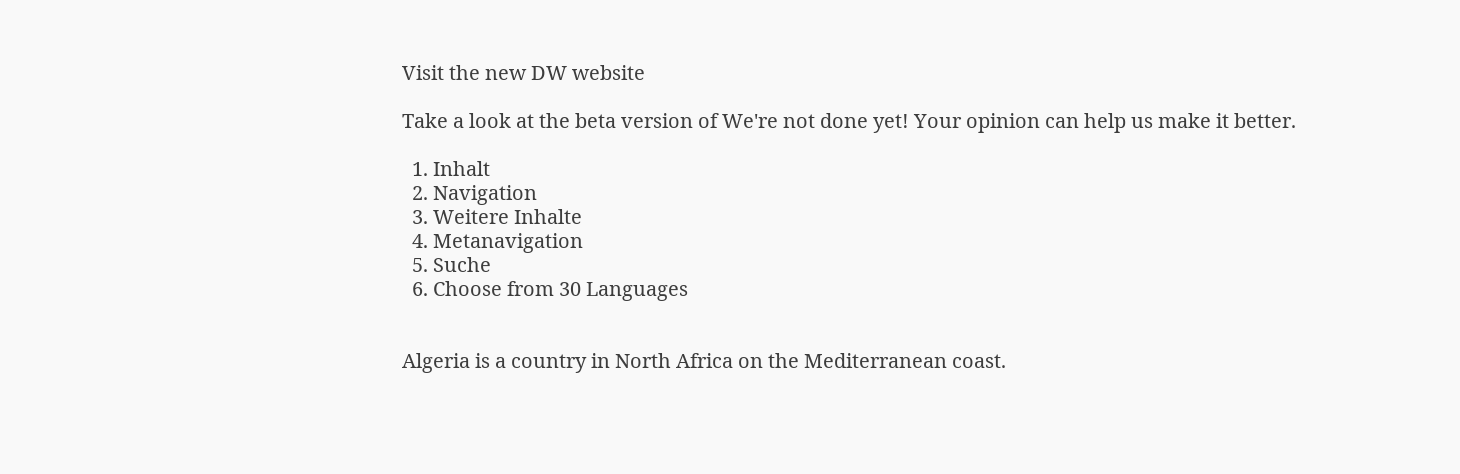Visit the new DW website

Take a look at the beta version of We're not done yet! Your opinion can help us make it better.

  1. Inhalt
  2. Navigation
  3. Weitere Inhalte
  4. Metanavigation
  5. Suche
  6. Choose from 30 Languages


Algeria is a country in North Africa on the Mediterranean coast.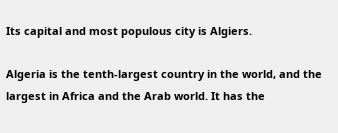Its capital and most populous city is Algiers.

Algeria is the tenth-largest country in the world, and the largest in Africa and the Arab world. It has the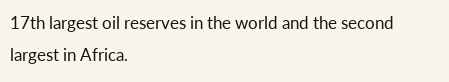17th largest oil reserves in the world and the second largest in Africa.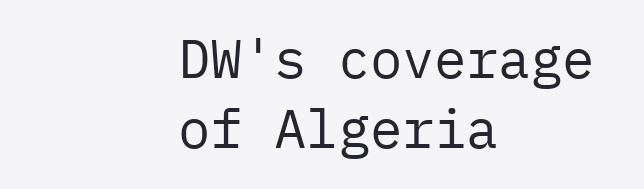DW's coverage of Algeria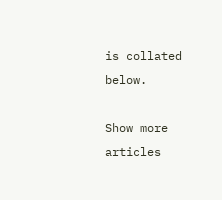is collated below.

Show more articles